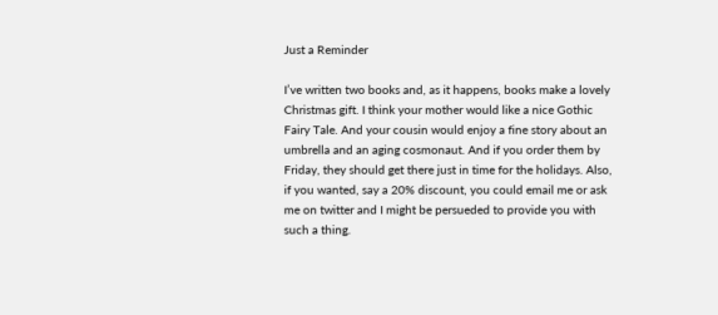Just a Reminder

I’ve written two books and, as it happens, books make a lovely Christmas gift. I think your mother would like a nice Gothic Fairy Tale. And your cousin would enjoy a fine story about an umbrella and an aging cosmonaut. And if you order them by Friday, they should get there just in time for the holidays. Also, if you wanted, say a 20% discount, you could email me or ask me on twitter and I might be persueded to provide you with such a thing.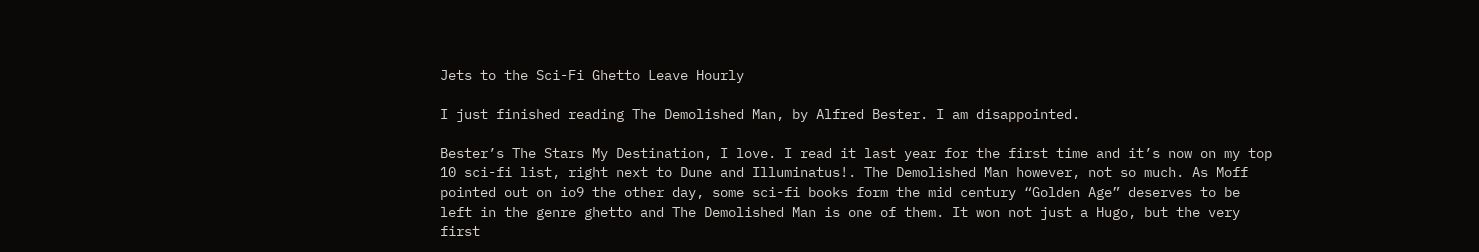Jets to the Sci-Fi Ghetto Leave Hourly

I just finished reading The Demolished Man, by Alfred Bester. I am disappointed.

Bester’s The Stars My Destination, I love. I read it last year for the first time and it’s now on my top 10 sci-fi list, right next to Dune and Illuminatus!. The Demolished Man however, not so much. As Moff pointed out on io9 the other day, some sci-fi books form the mid century “Golden Age” deserves to be left in the genre ghetto and The Demolished Man is one of them. It won not just a Hugo, but the very first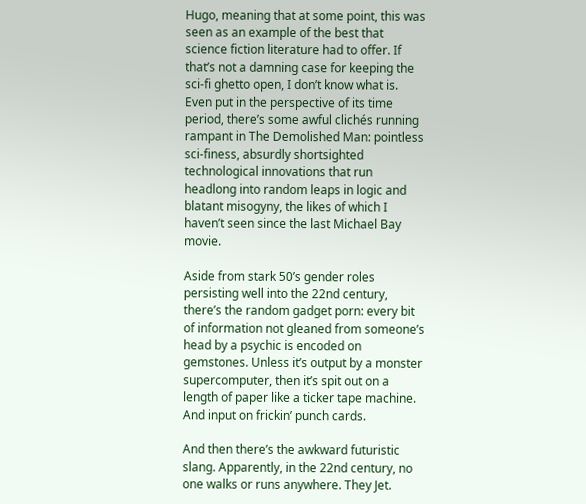Hugo, meaning that at some point, this was seen as an example of the best that science fiction literature had to offer. If that’s not a damning case for keeping the sci-fi ghetto open, I don’t know what is. Even put in the perspective of its time period, there’s some awful clichés running rampant in The Demolished Man: pointless sci-finess, absurdly shortsighted technological innovations that run headlong into random leaps in logic and blatant misogyny, the likes of which I haven’t seen since the last Michael Bay movie.

Aside from stark 50’s gender roles persisting well into the 22nd century, there’s the random gadget porn: every bit of information not gleaned from someone’s head by a psychic is encoded on gemstones. Unless it’s output by a monster supercomputer, then it’s spit out on a length of paper like a ticker tape machine. And input on frickin’ punch cards.

And then there’s the awkward futuristic slang. Apparently, in the 22nd century, no one walks or runs anywhere. They Jet.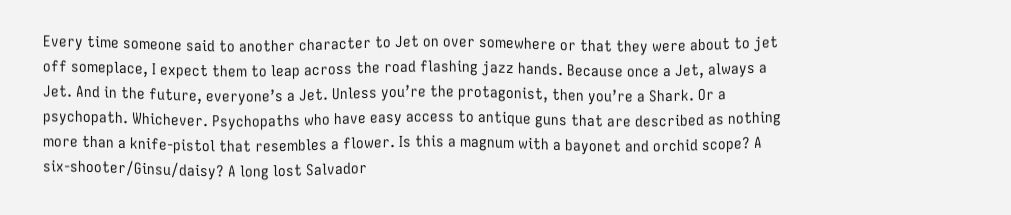Every time someone said to another character to Jet on over somewhere or that they were about to jet off someplace, I expect them to leap across the road flashing jazz hands. Because once a Jet, always a Jet. And in the future, everyone’s a Jet. Unless you’re the protagonist, then you’re a Shark. Or a psychopath. Whichever. Psychopaths who have easy access to antique guns that are described as nothing more than a knife-pistol that resembles a flower. Is this a magnum with a bayonet and orchid scope? A six-shooter/Ginsu/daisy? A long lost Salvador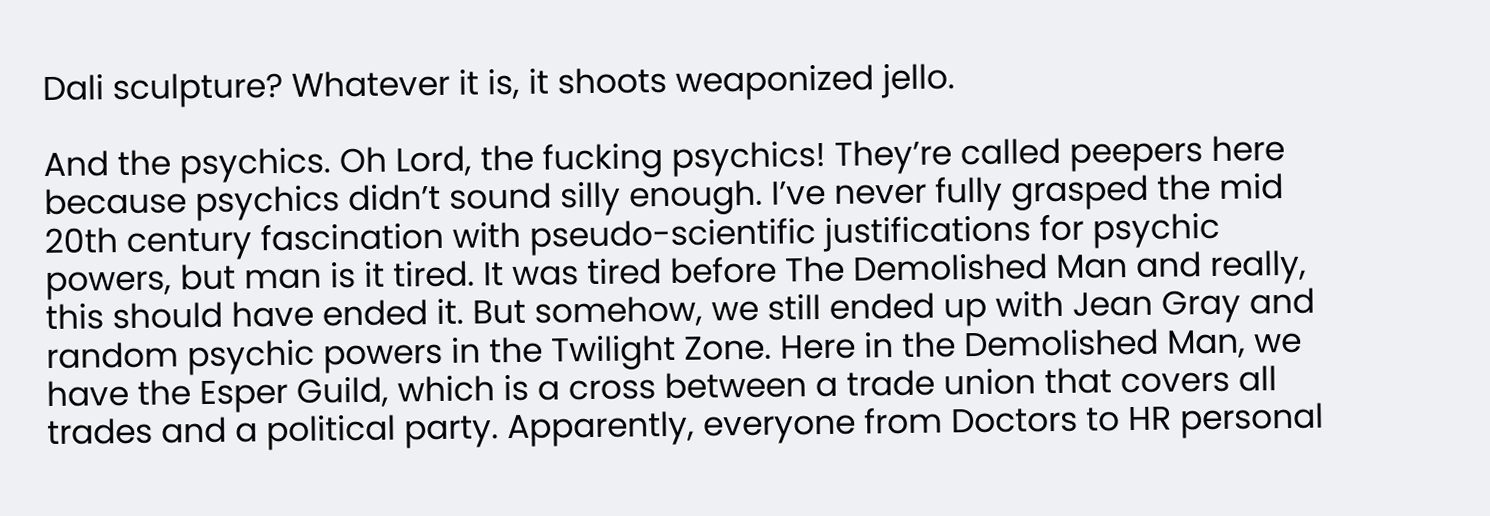Dali sculpture? Whatever it is, it shoots weaponized jello.

And the psychics. Oh Lord, the fucking psychics! They’re called peepers here because psychics didn’t sound silly enough. I’ve never fully grasped the mid 20th century fascination with pseudo-scientific justifications for psychic powers, but man is it tired. It was tired before The Demolished Man and really, this should have ended it. But somehow, we still ended up with Jean Gray and random psychic powers in the Twilight Zone. Here in the Demolished Man, we have the Esper Guild, which is a cross between a trade union that covers all trades and a political party. Apparently, everyone from Doctors to HR personal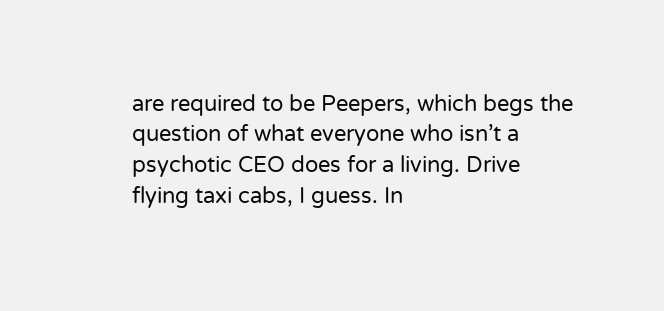are required to be Peepers, which begs the question of what everyone who isn’t a psychotic CEO does for a living. Drive flying taxi cabs, I guess. In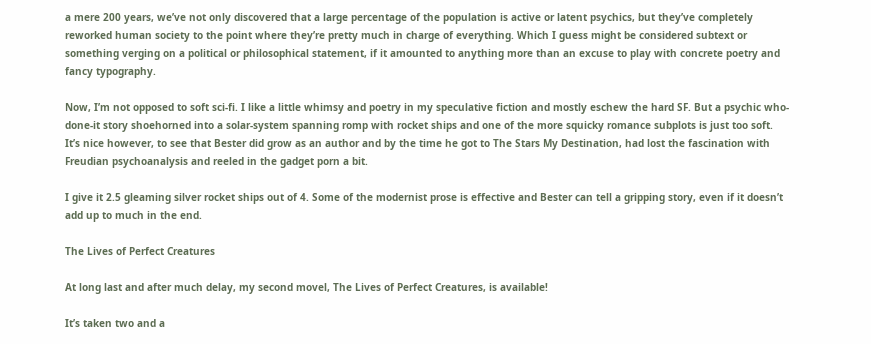a mere 200 years, we’ve not only discovered that a large percentage of the population is active or latent psychics, but they’ve completely reworked human society to the point where they’re pretty much in charge of everything. Which I guess might be considered subtext or something verging on a political or philosophical statement, if it amounted to anything more than an excuse to play with concrete poetry and fancy typography.

Now, I’m not opposed to soft sci-fi. I like a little whimsy and poetry in my speculative fiction and mostly eschew the hard SF. But a psychic who-done-it story shoehorned into a solar-system spanning romp with rocket ships and one of the more squicky romance subplots is just too soft. It’s nice however, to see that Bester did grow as an author and by the time he got to The Stars My Destination, had lost the fascination with Freudian psychoanalysis and reeled in the gadget porn a bit.

I give it 2.5 gleaming silver rocket ships out of 4. Some of the modernist prose is effective and Bester can tell a gripping story, even if it doesn’t add up to much in the end.

The Lives of Perfect Creatures

At long last and after much delay, my second movel, The Lives of Perfect Creatures, is available!

It’s taken two and a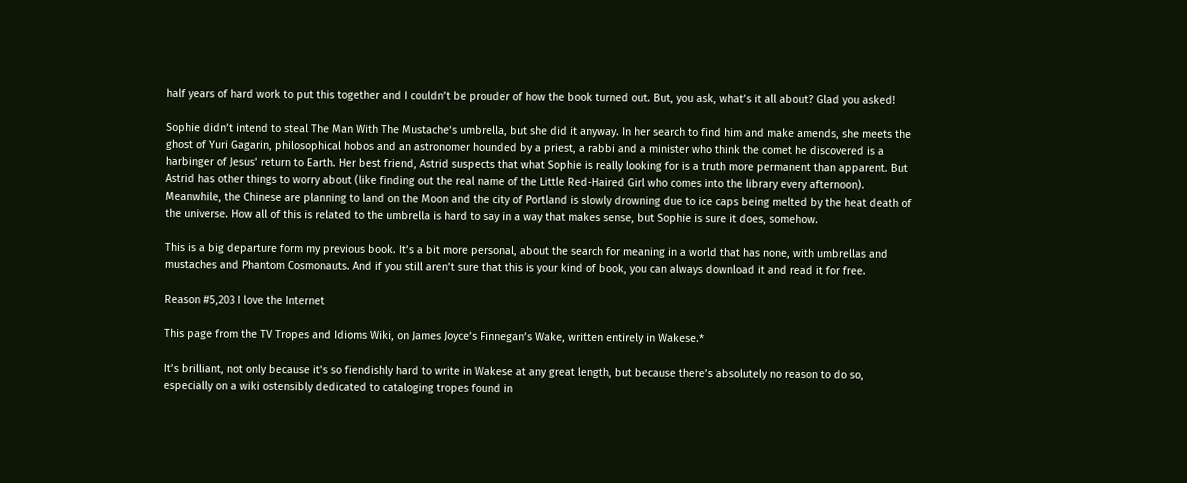half years of hard work to put this together and I couldn’t be prouder of how the book turned out. But, you ask, what’s it all about? Glad you asked!

Sophie didn’t intend to steal The Man With The Mustache‘s umbrella, but she did it anyway. In her search to find him and make amends, she meets the ghost of Yuri Gagarin, philosophical hobos and an astronomer hounded by a priest, a rabbi and a minister who think the comet he discovered is a harbinger of Jesus’ return to Earth. Her best friend, Astrid suspects that what Sophie is really looking for is a truth more permanent than apparent. But Astrid has other things to worry about (like finding out the real name of the Little Red-Haired Girl who comes into the library every afternoon). Meanwhile, the Chinese are planning to land on the Moon and the city of Portland is slowly drowning due to ice caps being melted by the heat death of the universe. How all of this is related to the umbrella is hard to say in a way that makes sense, but Sophie is sure it does, somehow.

This is a big departure form my previous book. It’s a bit more personal, about the search for meaning in a world that has none, with umbrellas and mustaches and Phantom Cosmonauts. And if you still aren’t sure that this is your kind of book, you can always download it and read it for free.

Reason #5,203 I love the Internet

This page from the TV Tropes and Idioms Wiki, on James Joyce’s Finnegan’s Wake, written entirely in Wakese.*

It’s brilliant, not only because it’s so fiendishly hard to write in Wakese at any great length, but because there’s absolutely no reason to do so, especially on a wiki ostensibly dedicated to cataloging tropes found in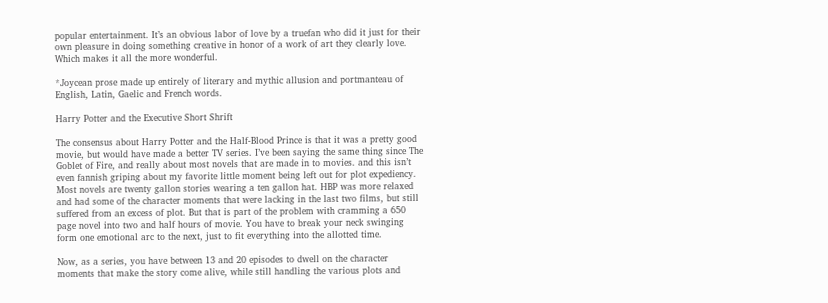popular entertainment. It’s an obvious labor of love by a truefan who did it just for their own pleasure in doing something creative in honor of a work of art they clearly love. Which makes it all the more wonderful.

*Joycean prose made up entirely of literary and mythic allusion and portmanteau of English, Latin, Gaelic and French words.

Harry Potter and the Executive Short Shrift

The consensus about Harry Potter and the Half-Blood Prince is that it was a pretty good movie, but would have made a better TV series. I’ve been saying the same thing since The Goblet of Fire, and really about most novels that are made in to movies. and this isn’t even fannish griping about my favorite little moment being left out for plot expediency. Most novels are twenty gallon stories wearing a ten gallon hat. HBP was more relaxed and had some of the character moments that were lacking in the last two films, but still suffered from an excess of plot. But that is part of the problem with cramming a 650 page novel into two and half hours of movie. You have to break your neck swinging form one emotional arc to the next, just to fit everything into the allotted time.

Now, as a series, you have between 13 and 20 episodes to dwell on the character moments that make the story come alive, while still handling the various plots and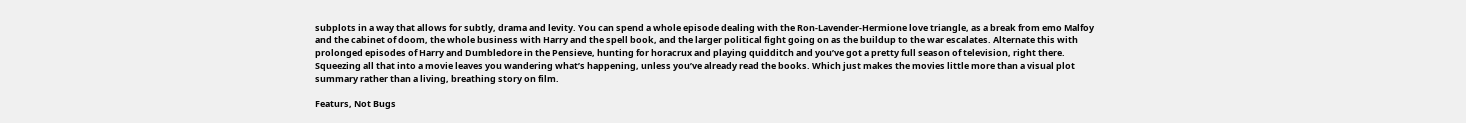subplots in a way that allows for subtly, drama and levity. You can spend a whole episode dealing with the Ron-Lavender-Hermione love triangle, as a break from emo Malfoy and the cabinet of doom, the whole business with Harry and the spell book, and the larger political fight going on as the buildup to the war escalates. Alternate this with prolonged episodes of Harry and Dumbledore in the Pensieve, hunting for horacrux and playing quidditch and you’ve got a pretty full season of television, right there. Squeezing all that into a movie leaves you wandering what’s happening, unless you’ve already read the books. Which just makes the movies little more than a visual plot summary rather than a living, breathing story on film.

Featurs, Not Bugs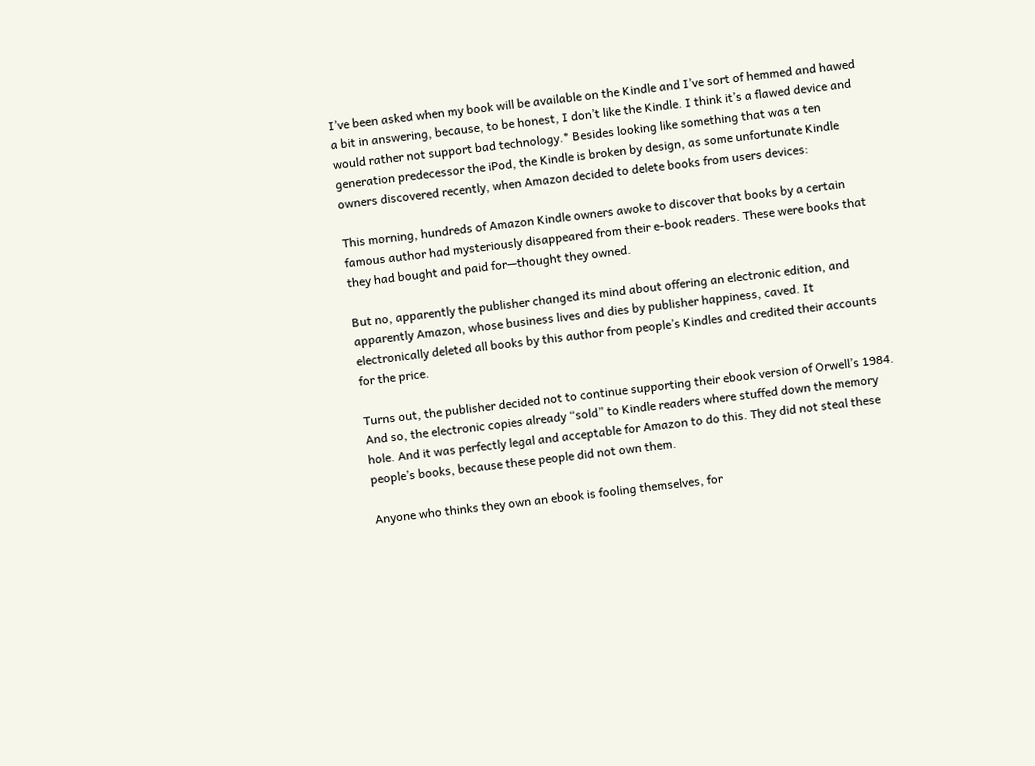I’ve been asked when my book will be available on the Kindle and I’ve sort of hemmed and hawed a bit in answering, because, to be honest, I don’t like the Kindle. I think it’s a flawed device and would rather not support bad technology.* Besides looking like something that was a ten generation predecessor the iPod, the Kindle is broken by design, as some unfortunate Kindle owners discovered recently, when Amazon decided to delete books from users devices:

This morning, hundreds of Amazon Kindle owners awoke to discover that books by a certain famous author had mysteriously disappeared from their e-book readers. These were books that they had bought and paid for—thought they owned.

But no, apparently the publisher changed its mind about offering an electronic edition, and apparently Amazon, whose business lives and dies by publisher happiness, caved. It electronically deleted all books by this author from people’s Kindles and credited their accounts for the price.

Turns out, the publisher decided not to continue supporting their ebook version of Orwell’s 1984. And so, the electronic copies already “sold” to Kindle readers where stuffed down the memory hole. And it was perfectly legal and acceptable for Amazon to do this. They did not steal these people’s books, because these people did not own them.

Anyone who thinks they own an ebook is fooling themselves, for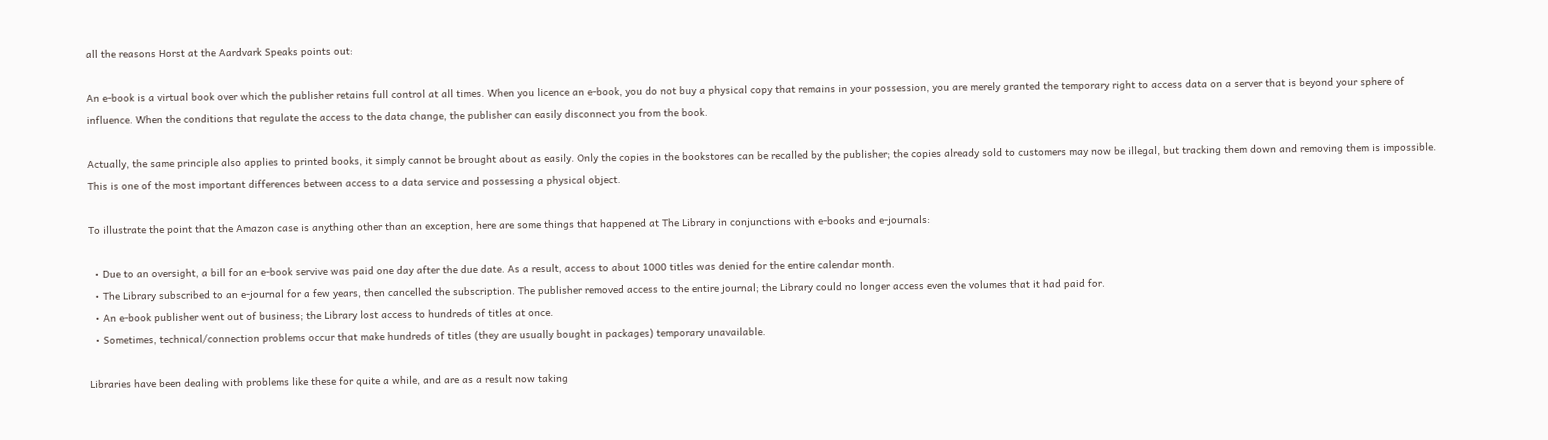all the reasons Horst at the Aardvark Speaks points out:

An e-book is a virtual book over which the publisher retains full control at all times. When you licence an e-book, you do not buy a physical copy that remains in your possession, you are merely granted the temporary right to access data on a server that is beyond your sphere of influence. When the conditions that regulate the access to the data change, the publisher can easily disconnect you from the book.

Actually, the same principle also applies to printed books, it simply cannot be brought about as easily. Only the copies in the bookstores can be recalled by the publisher; the copies already sold to customers may now be illegal, but tracking them down and removing them is impossible. This is one of the most important differences between access to a data service and possessing a physical object.

To illustrate the point that the Amazon case is anything other than an exception, here are some things that happened at The Library in conjunctions with e-books and e-journals:

  • Due to an oversight, a bill for an e-book servive was paid one day after the due date. As a result, access to about 1000 titles was denied for the entire calendar month.
  • The Library subscribed to an e-journal for a few years, then cancelled the subscription. The publisher removed access to the entire journal; the Library could no longer access even the volumes that it had paid for.
  • An e-book publisher went out of business; the Library lost access to hundreds of titles at once.
  • Sometimes, technical/connection problems occur that make hundreds of titles (they are usually bought in packages) temporary unavailable.

Libraries have been dealing with problems like these for quite a while, and are as a result now taking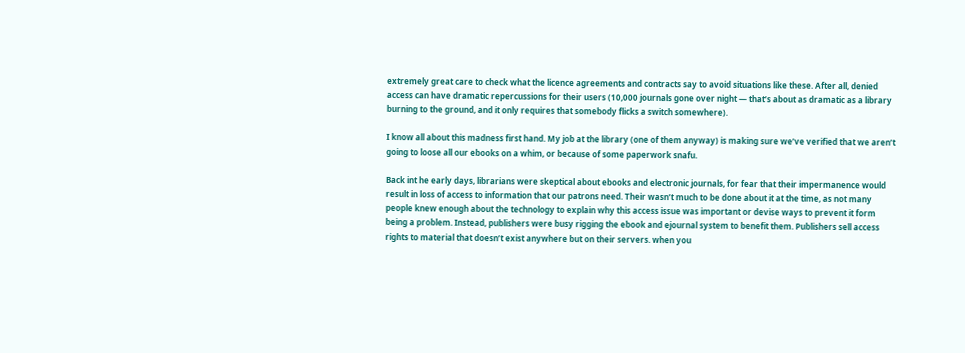extremely great care to check what the licence agreements and contracts say to avoid situations like these. After all, denied access can have dramatic repercussions for their users (10,000 journals gone over night — that’s about as dramatic as a library burning to the ground, and it only requires that somebody flicks a switch somewhere).

I know all about this madness first hand. My job at the library (one of them anyway) is making sure we’ve verified that we aren’t going to loose all our ebooks on a whim, or because of some paperwork snafu.

Back int he early days, librarians were skeptical about ebooks and electronic journals, for fear that their impermanence would result in loss of access to information that our patrons need. Their wasn’t much to be done about it at the time, as not many people knew enough about the technology to explain why this access issue was important or devise ways to prevent it form being a problem. Instead, publishers were busy rigging the ebook and ejournal system to benefit them. Publishers sell access rights to material that doesn’t exist anywhere but on their servers. when you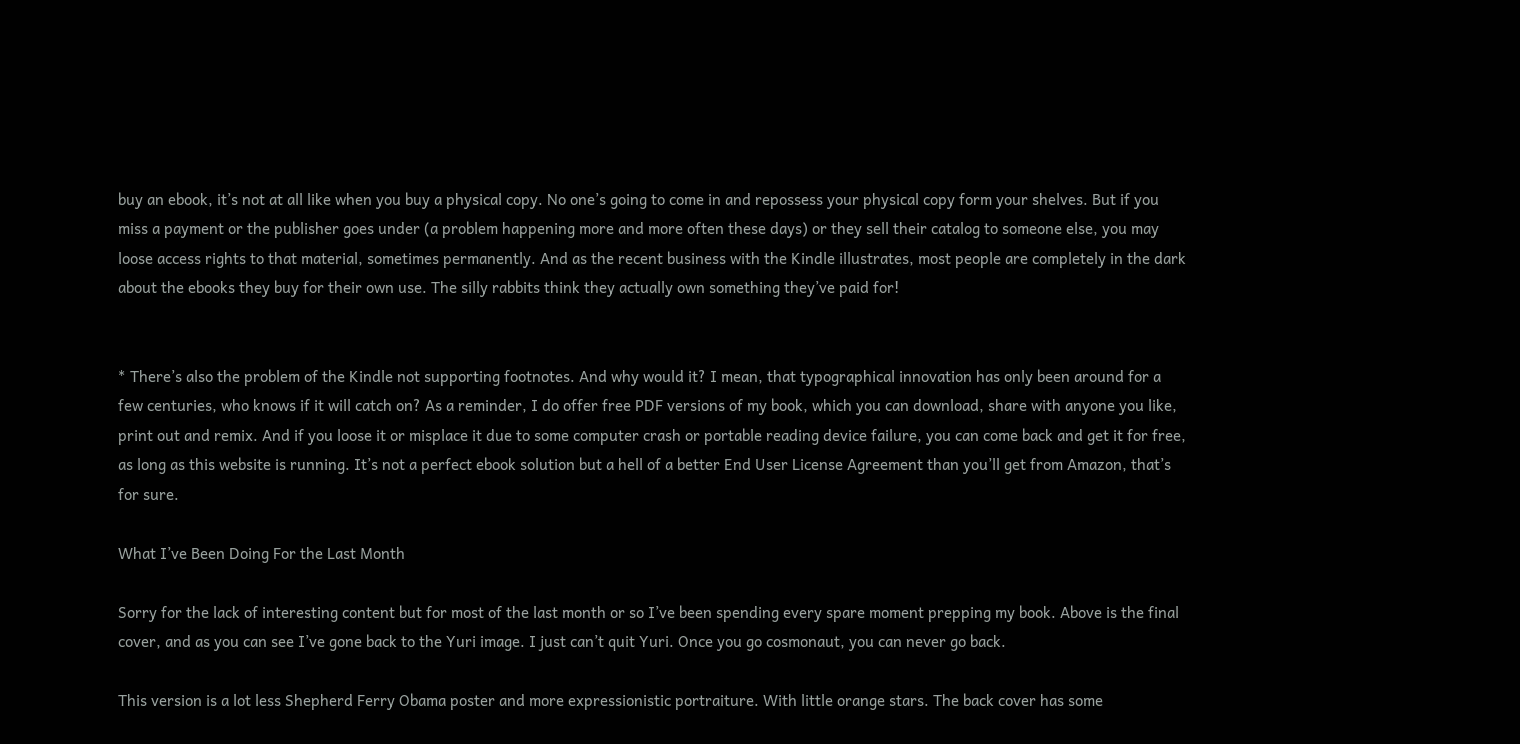buy an ebook, it’s not at all like when you buy a physical copy. No one’s going to come in and repossess your physical copy form your shelves. But if you miss a payment or the publisher goes under (a problem happening more and more often these days) or they sell their catalog to someone else, you may loose access rights to that material, sometimes permanently. And as the recent business with the Kindle illustrates, most people are completely in the dark about the ebooks they buy for their own use. The silly rabbits think they actually own something they’ve paid for!


* There’s also the problem of the Kindle not supporting footnotes. And why would it? I mean, that typographical innovation has only been around for a few centuries, who knows if it will catch on? As a reminder, I do offer free PDF versions of my book, which you can download, share with anyone you like, print out and remix. And if you loose it or misplace it due to some computer crash or portable reading device failure, you can come back and get it for free, as long as this website is running. It’s not a perfect ebook solution but a hell of a better End User License Agreement than you’ll get from Amazon, that’s for sure.

What I’ve Been Doing For the Last Month

Sorry for the lack of interesting content but for most of the last month or so I’ve been spending every spare moment prepping my book. Above is the final cover, and as you can see I’ve gone back to the Yuri image. I just can’t quit Yuri. Once you go cosmonaut, you can never go back.

This version is a lot less Shepherd Ferry Obama poster and more expressionistic portraiture. With little orange stars. The back cover has some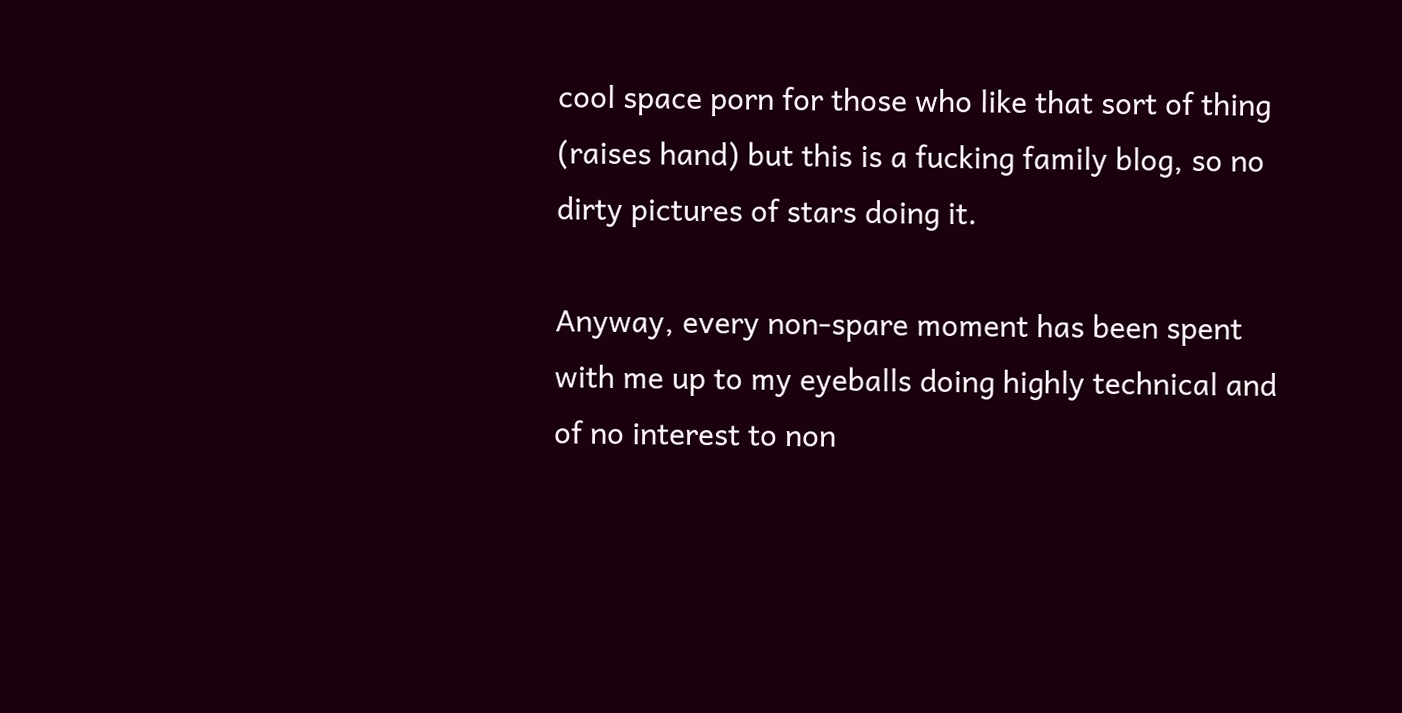cool space porn for those who like that sort of thing (raises hand) but this is a fucking family blog, so no dirty pictures of stars doing it.

Anyway, every non-spare moment has been spent with me up to my eyeballs doing highly technical and of no interest to non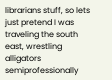librarians stuff, so lets just pretend I was traveling the south east, wrestling alligators semiprofessionally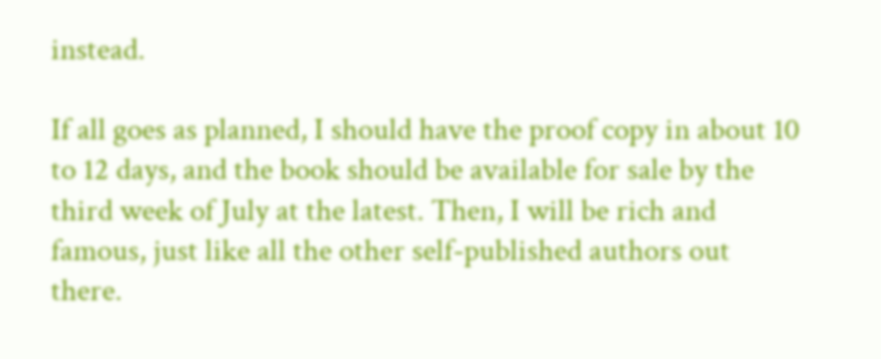instead.

If all goes as planned, I should have the proof copy in about 10 to 12 days, and the book should be available for sale by the third week of July at the latest. Then, I will be rich and famous, just like all the other self-published authors out there.